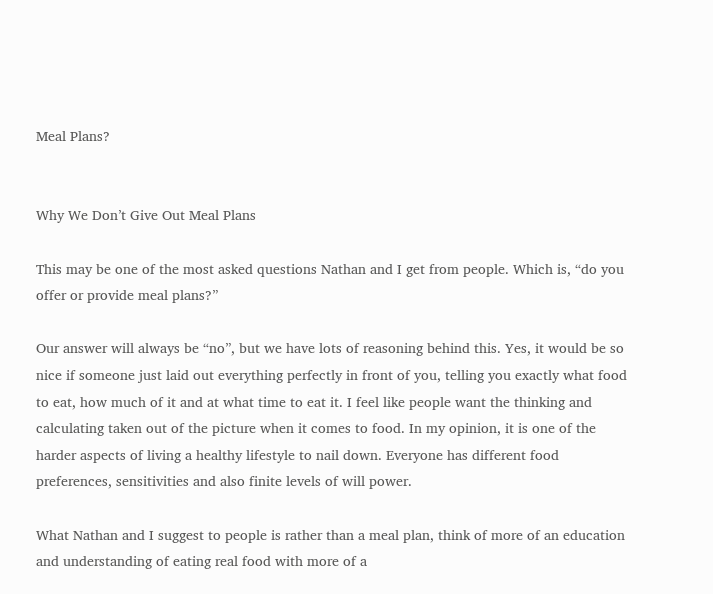Meal Plans?


Why We Don’t Give Out Meal Plans

This may be one of the most asked questions Nathan and I get from people. Which is, “do you offer or provide meal plans?”

Our answer will always be “no”, but we have lots of reasoning behind this. Yes, it would be so nice if someone just laid out everything perfectly in front of you, telling you exactly what food to eat, how much of it and at what time to eat it. I feel like people want the thinking and calculating taken out of the picture when it comes to food. In my opinion, it is one of the harder aspects of living a healthy lifestyle to nail down. Everyone has different food preferences, sensitivities and also finite levels of will power.

What Nathan and I suggest to people is rather than a meal plan, think of more of an education and understanding of eating real food with more of a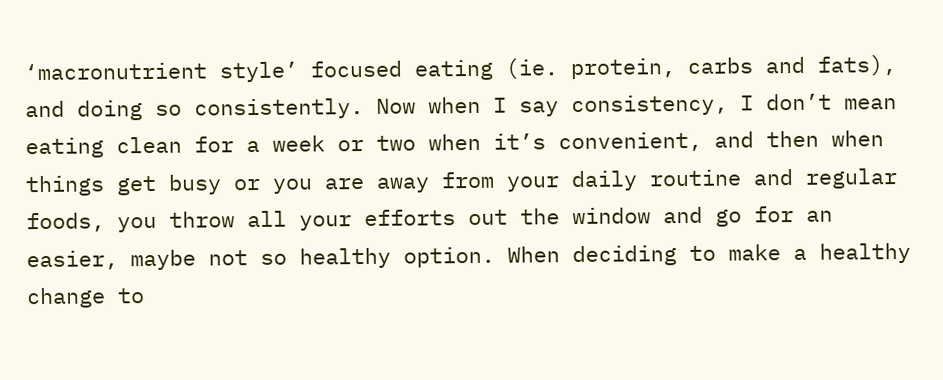‘macronutrient style’ focused eating (ie. protein, carbs and fats), and doing so consistently. Now when I say consistency, I don’t mean eating clean for a week or two when it’s convenient, and then when things get busy or you are away from your daily routine and regular foods, you throw all your efforts out the window and go for an easier, maybe not so healthy option. When deciding to make a healthy change to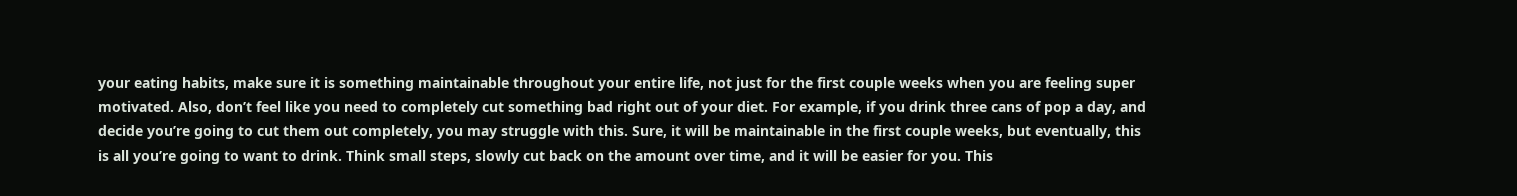your eating habits, make sure it is something maintainable throughout your entire life, not just for the first couple weeks when you are feeling super motivated. Also, don’t feel like you need to completely cut something bad right out of your diet. For example, if you drink three cans of pop a day, and decide you’re going to cut them out completely, you may struggle with this. Sure, it will be maintainable in the first couple weeks, but eventually, this is all you’re going to want to drink. Think small steps, slowly cut back on the amount over time, and it will be easier for you. This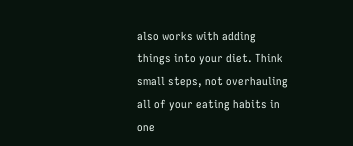also works with adding things into your diet. Think small steps, not overhauling all of your eating habits in one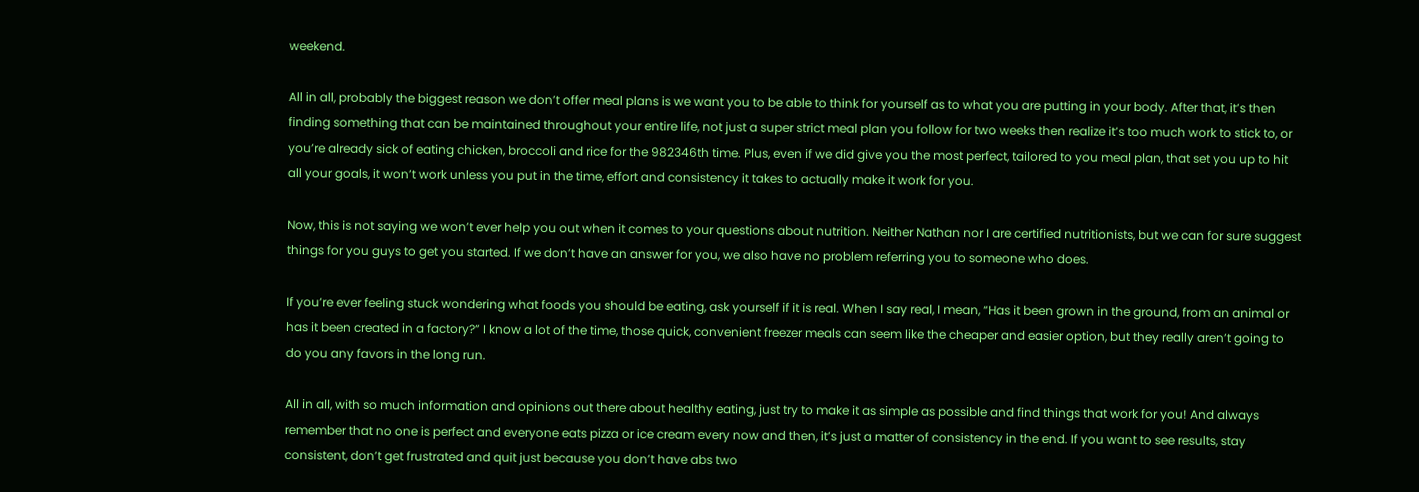weekend.

All in all, probably the biggest reason we don’t offer meal plans is we want you to be able to think for yourself as to what you are putting in your body. After that, it’s then finding something that can be maintained throughout your entire life, not just a super strict meal plan you follow for two weeks then realize it’s too much work to stick to, or you’re already sick of eating chicken, broccoli and rice for the 982346th time. Plus, even if we did give you the most perfect, tailored to you meal plan, that set you up to hit all your goals, it won’t work unless you put in the time, effort and consistency it takes to actually make it work for you.

Now, this is not saying we won’t ever help you out when it comes to your questions about nutrition. Neither Nathan nor I are certified nutritionists, but we can for sure suggest things for you guys to get you started. If we don’t have an answer for you, we also have no problem referring you to someone who does.

If you’re ever feeling stuck wondering what foods you should be eating, ask yourself if it is real. When I say real, I mean, “Has it been grown in the ground, from an animal or has it been created in a factory?” I know a lot of the time, those quick, convenient freezer meals can seem like the cheaper and easier option, but they really aren’t going to do you any favors in the long run.

All in all, with so much information and opinions out there about healthy eating, just try to make it as simple as possible and find things that work for you! And always remember that no one is perfect and everyone eats pizza or ice cream every now and then, it’s just a matter of consistency in the end. If you want to see results, stay consistent, don’t get frustrated and quit just because you don’t have abs two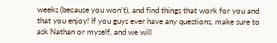weeks (because you won’t), and find things that work for you and that you enjoy! If you guys ever have any questions, make sure to ask Nathan or myself, and we will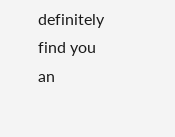definitely find you an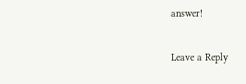answer!

Leave a Reply